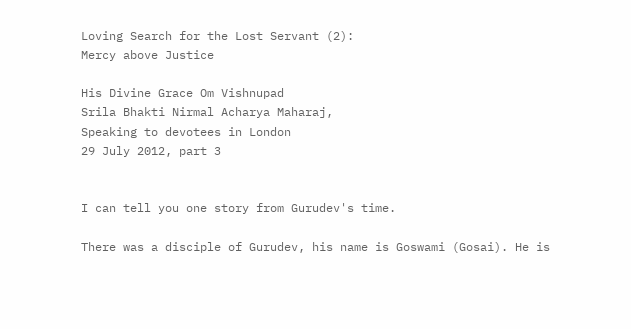Loving Search for the Lost Servant (2):
Mercy above Justice

His Divine Grace Om Vishnupad
Srila Bhakti Nirmal Acharya Maharaj,
Speaking to devotees in London
29 July 2012, part 3


I can tell you one story from Gurudev's time.

There was a disciple of Gurudev, his name is Goswami (Gosai). He is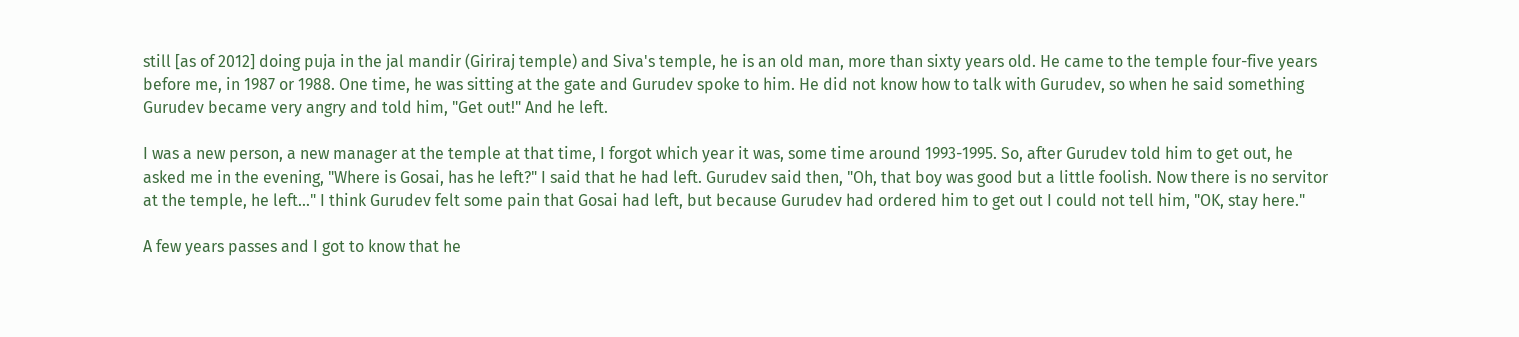still [as of 2012] doing puja in the jal mandir (Giriraj temple) and Siva's temple, he is an old man, more than sixty years old. He came to the temple four-five years before me, in 1987 or 1988. One time, he was sitting at the gate and Gurudev spoke to him. He did not know how to talk with Gurudev, so when he said something Gurudev became very angry and told him, "Get out!" And he left.

I was a new person, a new manager at the temple at that time, I forgot which year it was, some time around 1993-1995. So, after Gurudev told him to get out, he asked me in the evening, "Where is Gosai, has he left?" I said that he had left. Gurudev said then, "Oh, that boy was good but a little foolish. Now there is no servitor at the temple, he left..." I think Gurudev felt some pain that Gosai had left, but because Gurudev had ordered him to get out I could not tell him, "OK, stay here."

A few years passes and I got to know that he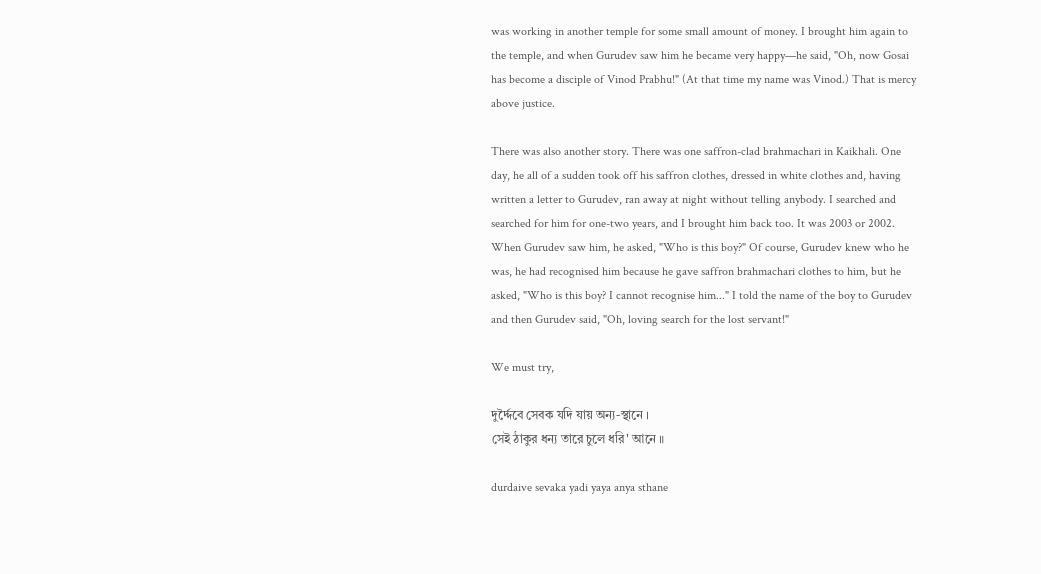was working in another temple for some small amount of money. I brought him again to the temple, and when Gurudev saw him he became very happy—he said, "Oh, now Gosai has become a disciple of Vinod Prabhu!" (At that time my name was Vinod.) That is mercy above justice.

There was also another story. There was one saffron-clad brahmachari in Kaikhali. One day, he all of a sudden took off his saffron clothes, dressed in white clothes and, having written a letter to Gurudev, ran away at night without telling anybody. I searched and searched for him for one-two years, and I brought him back too. It was 2003 or 2002. When Gurudev saw him, he asked, "Who is this boy?" Of course, Gurudev knew who he was, he had recognised him because he gave saffron brahmachari clothes to him, but he asked, "Who is this boy? I cannot recognise him..." I told the name of the boy to Gurudev and then Gurudev said, "Oh, loving search for the lost servant!"

We must try,

দুর্দ্দৈবে সেবক যদি যায় অন্য-স্থানে ।
সেই ঠাকুর ধন্য তারে চুলে ধরি' আনে ॥

durdaive sevaka yadi yaya anya sthane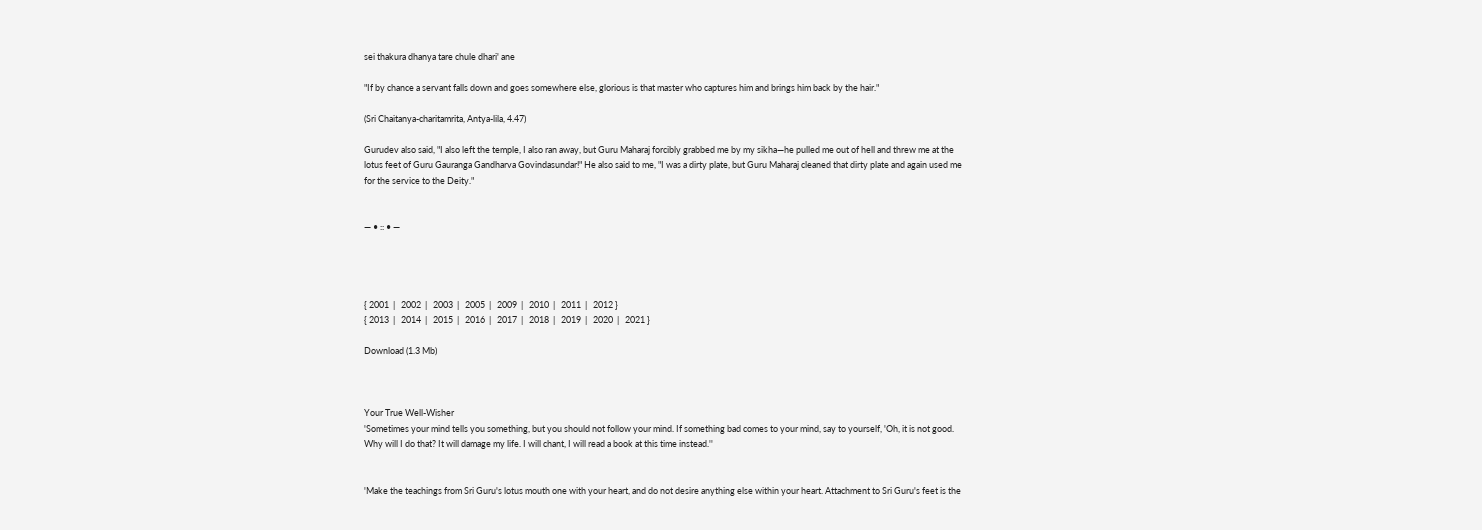sei thakura dhanya tare chule dhari' ane

"If by chance a servant falls down and goes somewhere else, glorious is that master who captures him and brings him back by the hair."

(Sri Chaitanya-charitamrita, Antya-lila, 4.47)

Gurudev also said, "I also left the temple, I also ran away, but Guru Maharaj forcibly grabbed me by my sikha—he pulled me out of hell and threw me at the lotus feet of Guru Gauranga Gandharva Govindasundar!" He also said to me, "I was a dirty plate, but Guru Maharaj cleaned that dirty plate and again used me for the service to the Deity."


— • :: • —




{ 2001  |   2002  |   2003  |   2005  |   2009  |   2010  |   2011  |   2012 }
{ 2013  |   2014  |   2015  |   2016  |   2017  |   2018  |   2019  |   2020  |   2021 }

Download (1.3 Mb)



Your True Well-Wisher
'Sometimes your mind tells you something, but you should not follow your mind. If something bad comes to your mind, say to yourself, 'Oh, it is not good. Why will I do that? It will damage my life. I will chant, I will read a book at this time instead.''


'Make the teachings from Sri Guru's lotus mouth one with your heart, and do not desire anything else within your heart. Attachment to Sri Guru's feet is the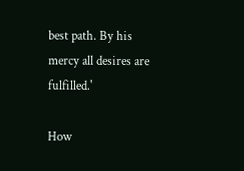best path. By his mercy all desires are fulfilled.'

How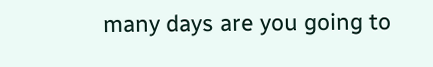many days are you going to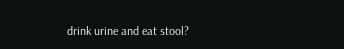drink urine and eat stool?